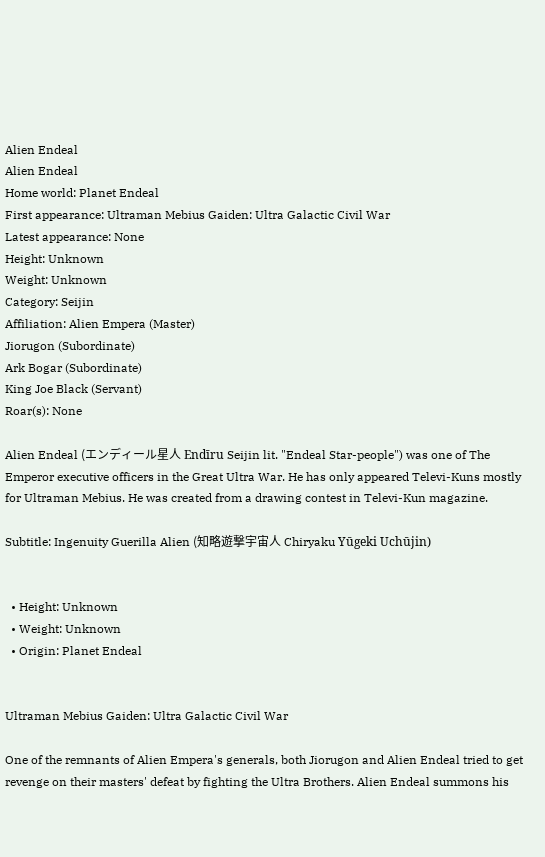Alien Endeal
Alien Endeal
Home world: Planet Endeal
First appearance: Ultraman Mebius Gaiden: Ultra Galactic Civil War
Latest appearance: None
Height: Unknown
Weight: Unknown
Category: Seijin
Affiliation: Alien Empera (Master)
Jiorugon (Subordinate)
Ark Bogar (Subordinate)
King Joe Black (Servant)
Roar(s): None

Alien Endeal (エンディール星人 Endīru Seijin lit. "Endeal Star-people") was one of The Emperor executive officers in the Great Ultra War. He has only appeared Televi-Kuns mostly for Ultraman Mebius. He was created from a drawing contest in Televi-Kun magazine.

Subtitle: Ingenuity Guerilla Alien (知略遊撃宇宙人 Chiryaku Yūgeki Uchūjin)


  • Height: Unknown
  • Weight: Unknown
  • Origin: Planet Endeal


Ultraman Mebius Gaiden: Ultra Galactic Civil War

One of the remnants of Alien Empera's generals, both Jiorugon and Alien Endeal tried to get revenge on their masters' defeat by fighting the Ultra Brothers. Alien Endeal summons his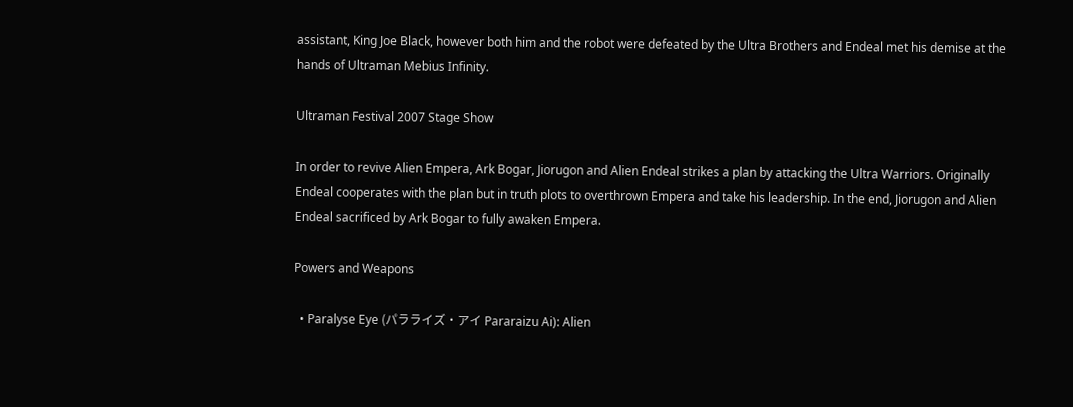assistant, King Joe Black, however both him and the robot were defeated by the Ultra Brothers and Endeal met his demise at the hands of Ultraman Mebius Infinity.

Ultraman Festival 2007 Stage Show

In order to revive Alien Empera, Ark Bogar, Jiorugon and Alien Endeal strikes a plan by attacking the Ultra Warriors. Originally Endeal cooperates with the plan but in truth plots to overthrown Empera and take his leadership. In the end, Jiorugon and Alien Endeal sacrificed by Ark Bogar to fully awaken Empera.

Powers and Weapons

  • Paralyse Eye (パラライズ・アイ Pararaizu Ai): Alien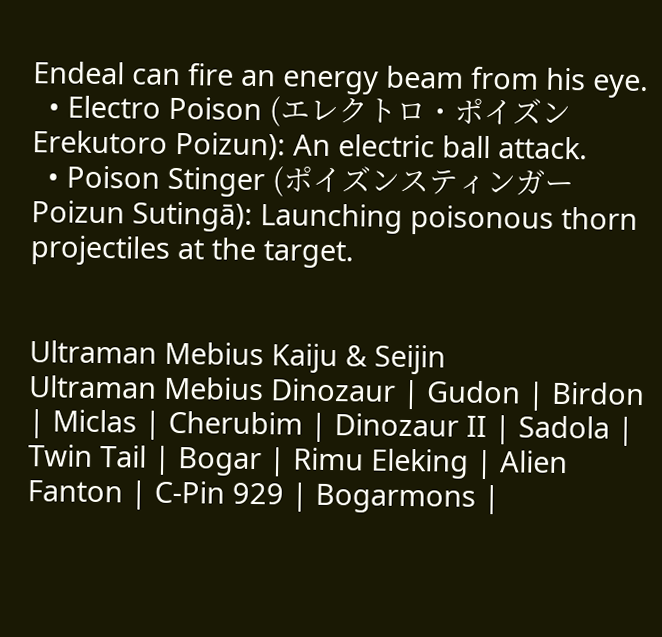Endeal can fire an energy beam from his eye.
  • Electro Poison (エレクトロ・ポイズン Erekutoro Poizun): An electric ball attack.
  • Poison Stinger (ポイズンスティンガー Poizun Sutingā): Launching poisonous thorn projectiles at the target.


Ultraman Mebius Kaiju & Seijin
Ultraman Mebius Dinozaur | Gudon | Birdon | Miclas | Cherubim | Dinozaur II | Sadola | Twin Tail | Bogar | Rimu Eleking | Alien Fanton | C-Pin 929 | Bogarmons |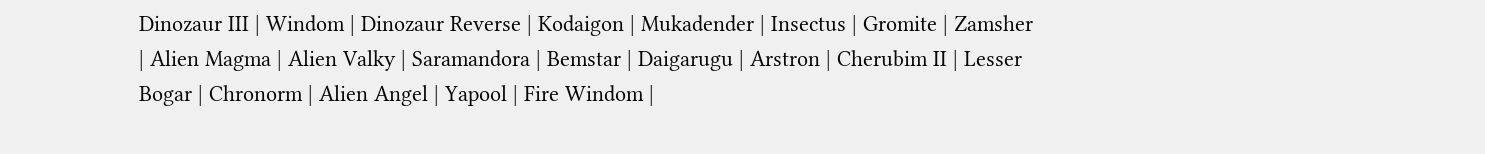Dinozaur III | Windom | Dinozaur Reverse | Kodaigon | Mukadender | Insectus | Gromite | Zamsher | Alien Magma | Alien Valky | Saramandora | Bemstar | Daigarugu | Arstron | Cherubim II | Lesser Bogar | Chronorm | Alien Angel | Yapool | Fire Windom |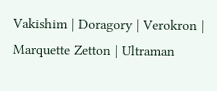Vakishim | Doragory | Verokron | Marquette Zetton | Ultraman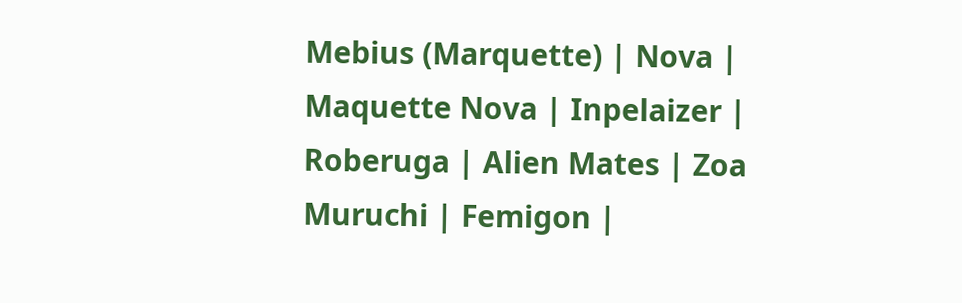Mebius (Marquette) | Nova | Maquette Nova | Inpelaizer | Roberuga | Alien Mates | Zoa Muruchi | Femigon |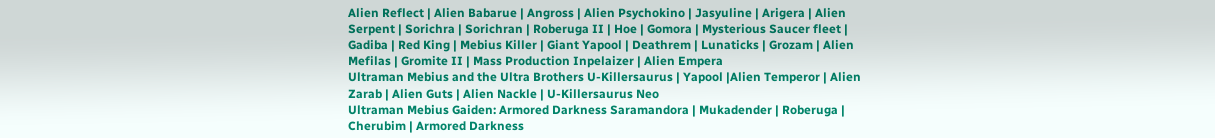Alien Reflect | Alien Babarue | Angross | Alien Psychokino | Jasyuline | Arigera | Alien Serpent | Sorichra | Sorichran | Roberuga II | Hoe | Gomora | Mysterious Saucer fleet | Gadiba | Red King | Mebius Killer | Giant Yapool | Deathrem | Lunaticks | Grozam | Alien Mefilas | Gromite II | Mass Production Inpelaizer | Alien Empera
Ultraman Mebius and the Ultra Brothers U-Killersaurus | Yapool |Alien Temperor | Alien Zarab | Alien Guts | Alien Nackle | U-Killersaurus Neo
Ultraman Mebius Gaiden: Armored Darkness Saramandora | Mukadender | Roberuga | Cherubim | Armored Darkness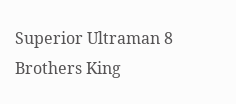Superior Ultraman 8 Brothers King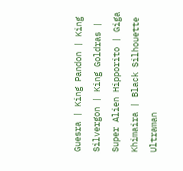Guesra | King Pandon | King Silvergon | King Goldras | Super Alien Hipporito | Giga Khimaira | Black Silhouette
Ultraman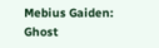Mebius Gaiden: Ghost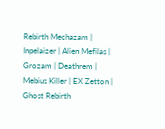Rebirth Mechazam | Inpelaizer | Alien Mefilas | Grozam | Deathrem | Mebius Killer | EX Zetton | Ghost Rebirth